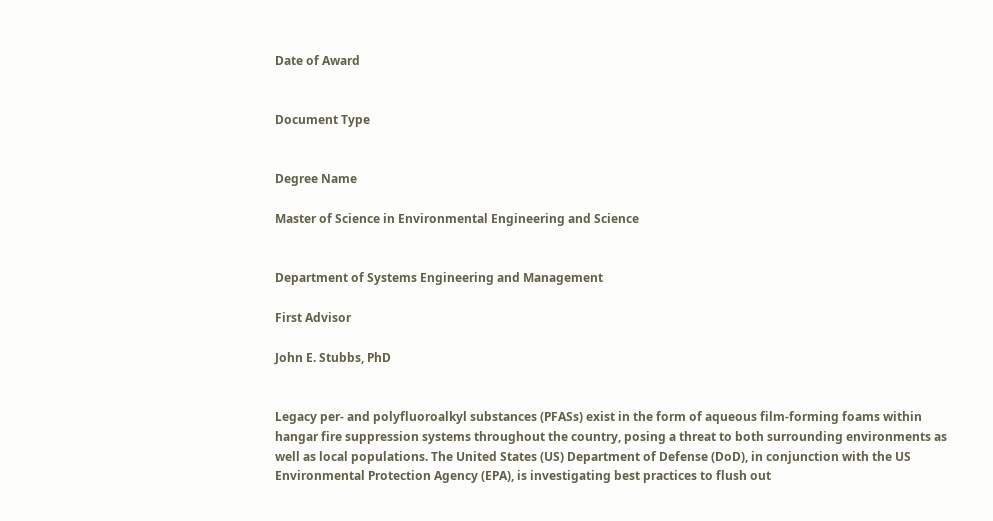Date of Award


Document Type


Degree Name

Master of Science in Environmental Engineering and Science


Department of Systems Engineering and Management

First Advisor

John E. Stubbs, PhD


Legacy per- and polyfluoroalkyl substances (PFASs) exist in the form of aqueous film-forming foams within hangar fire suppression systems throughout the country, posing a threat to both surrounding environments as well as local populations. The United States (US) Department of Defense (DoD), in conjunction with the US Environmental Protection Agency (EPA), is investigating best practices to flush out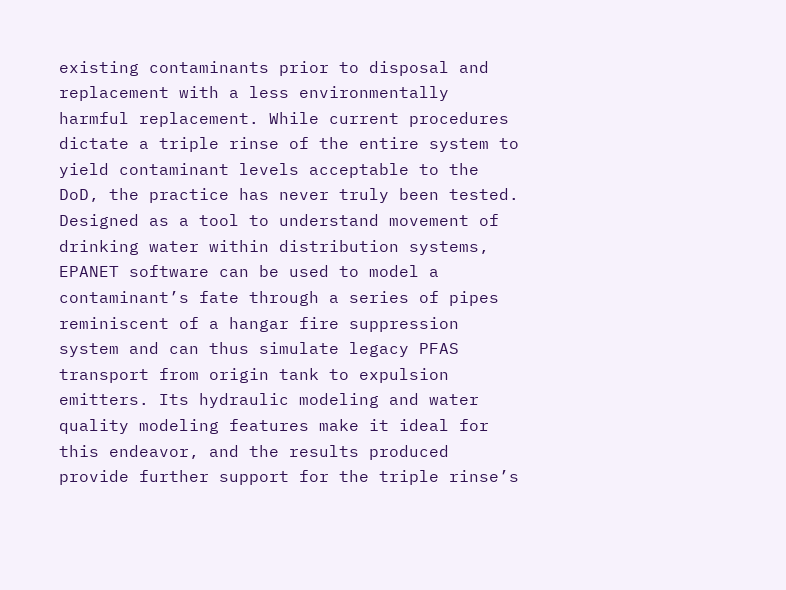existing contaminants prior to disposal and replacement with a less environmentally harmful replacement. While current procedures dictate a triple rinse of the entire system to yield contaminant levels acceptable to the DoD, the practice has never truly been tested. Designed as a tool to understand movement of drinking water within distribution systems, EPANET software can be used to model a contaminant’s fate through a series of pipes reminiscent of a hangar fire suppression system and can thus simulate legacy PFAS transport from origin tank to expulsion emitters. Its hydraulic modeling and water quality modeling features make it ideal for this endeavor, and the results produced provide further support for the triple rinse’s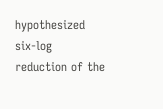hypothesized six-log reduction of the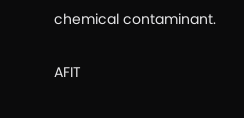chemical contaminant.

AFIT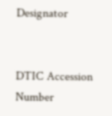Designator


DTIC Accession Number